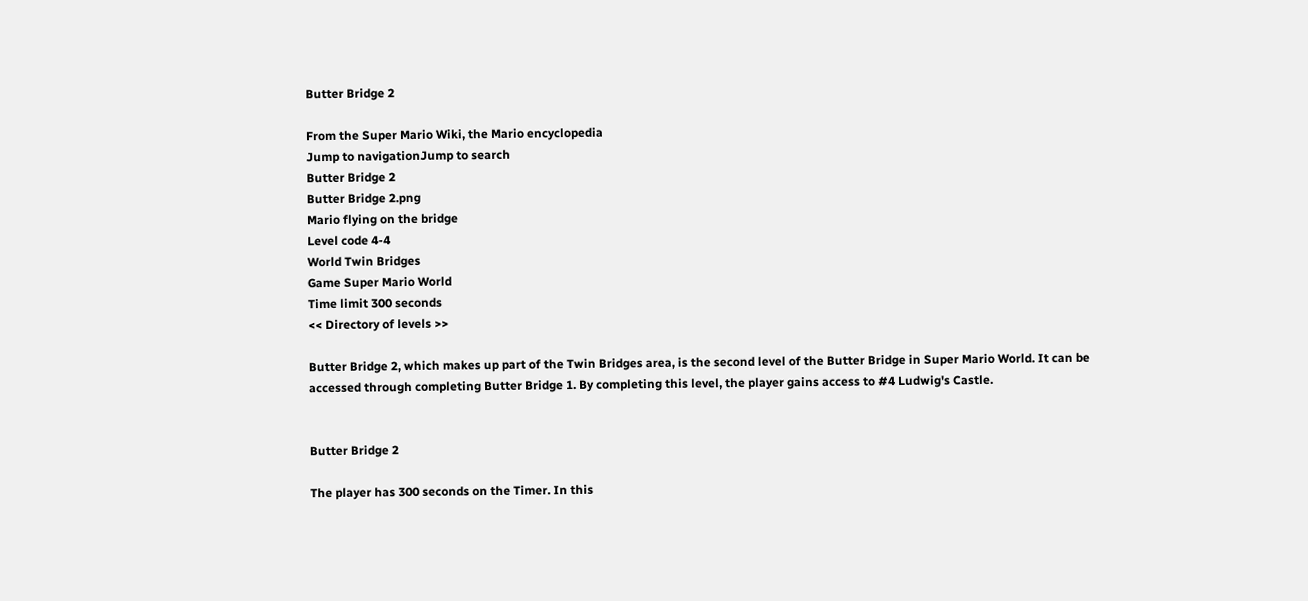Butter Bridge 2

From the Super Mario Wiki, the Mario encyclopedia
Jump to navigationJump to search
Butter Bridge 2
Butter Bridge 2.png
Mario flying on the bridge
Level code 4-4
World Twin Bridges
Game Super Mario World
Time limit 300 seconds
<< Directory of levels >>

Butter Bridge 2, which makes up part of the Twin Bridges area, is the second level of the Butter Bridge in Super Mario World. It can be accessed through completing Butter Bridge 1. By completing this level, the player gains access to #4 Ludwig's Castle.


Butter Bridge 2

The player has 300 seconds on the Timer. In this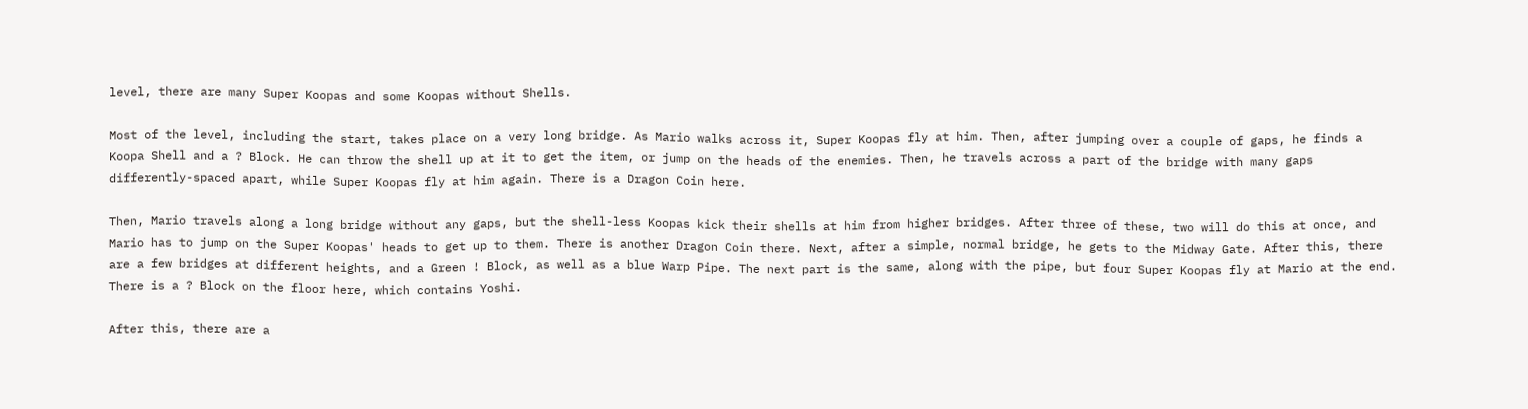level, there are many Super Koopas and some Koopas without Shells.

Most of the level, including the start, takes place on a very long bridge. As Mario walks across it, Super Koopas fly at him. Then, after jumping over a couple of gaps, he finds a Koopa Shell and a ? Block. He can throw the shell up at it to get the item, or jump on the heads of the enemies. Then, he travels across a part of the bridge with many gaps differently-spaced apart, while Super Koopas fly at him again. There is a Dragon Coin here.

Then, Mario travels along a long bridge without any gaps, but the shell-less Koopas kick their shells at him from higher bridges. After three of these, two will do this at once, and Mario has to jump on the Super Koopas' heads to get up to them. There is another Dragon Coin there. Next, after a simple, normal bridge, he gets to the Midway Gate. After this, there are a few bridges at different heights, and a Green ! Block, as well as a blue Warp Pipe. The next part is the same, along with the pipe, but four Super Koopas fly at Mario at the end. There is a ? Block on the floor here, which contains Yoshi.

After this, there are a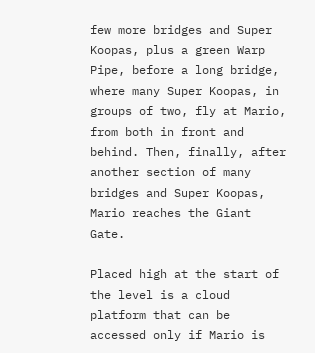few more bridges and Super Koopas, plus a green Warp Pipe, before a long bridge, where many Super Koopas, in groups of two, fly at Mario, from both in front and behind. Then, finally, after another section of many bridges and Super Koopas, Mario reaches the Giant Gate.

Placed high at the start of the level is a cloud platform that can be accessed only if Mario is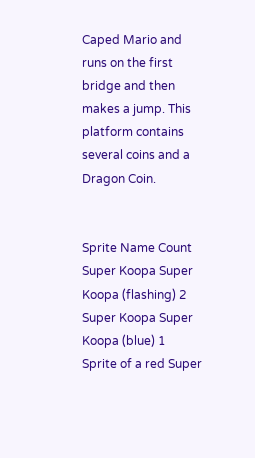Caped Mario and runs on the first bridge and then makes a jump. This platform contains several coins and a Dragon Coin.


Sprite Name Count
Super Koopa Super Koopa (flashing) 2
Super Koopa Super Koopa (blue) 1
Sprite of a red Super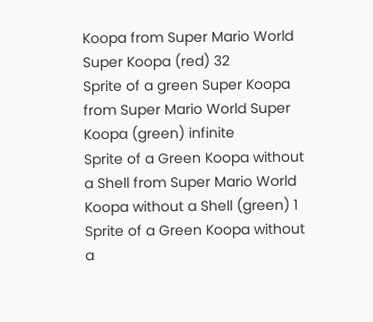Koopa from Super Mario World Super Koopa (red) 32
Sprite of a green Super Koopa from Super Mario World Super Koopa (green) infinite
Sprite of a Green Koopa without a Shell from Super Mario World Koopa without a Shell (green) 1
Sprite of a Green Koopa without a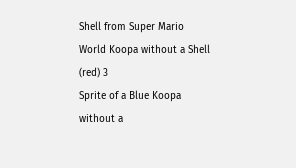Shell from Super Mario World Koopa without a Shell (red) 3
Sprite of a Blue Koopa without a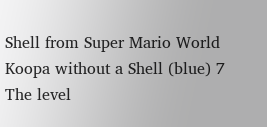Shell from Super Mario World Koopa without a Shell (blue) 7
The level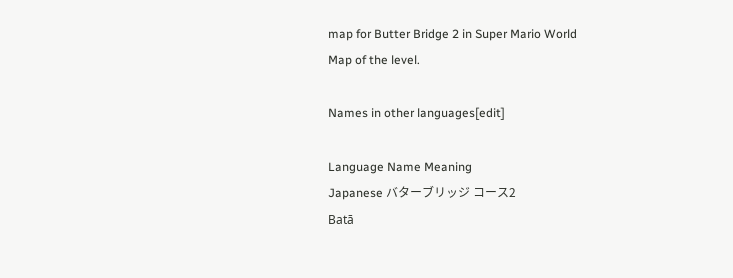map for Butter Bridge 2 in Super Mario World
Map of the level.

Names in other languages[edit]

Language Name Meaning
Japanese バターブリッジ コース2
Batā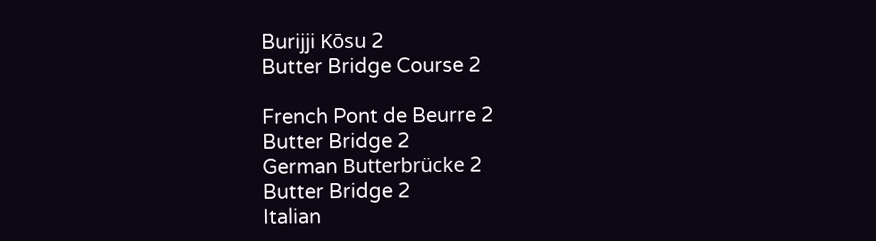Burijji Kōsu 2
Butter Bridge Course 2

French Pont de Beurre 2
Butter Bridge 2
German Butterbrücke 2
Butter Bridge 2
Italian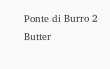Ponte di Burro 2
Butter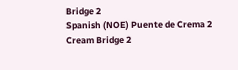Bridge 2
Spanish (NOE) Puente de Crema 2
Cream Bridge 2